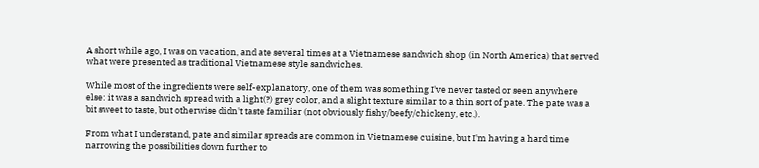A short while ago, I was on vacation, and ate several times at a Vietnamese sandwich shop (in North America) that served what were presented as traditional Vietnamese style sandwiches.

While most of the ingredients were self-explanatory, one of them was something I've never tasted or seen anywhere else: it was a sandwich spread with a light(?) grey color, and a slight texture similar to a thin sort of pate. The pate was a bit sweet to taste, but otherwise didn't taste familiar (not obviously fishy/beefy/chickeny, etc.).

From what I understand, pate and similar spreads are common in Vietnamese cuisine, but I'm having a hard time narrowing the possibilities down further to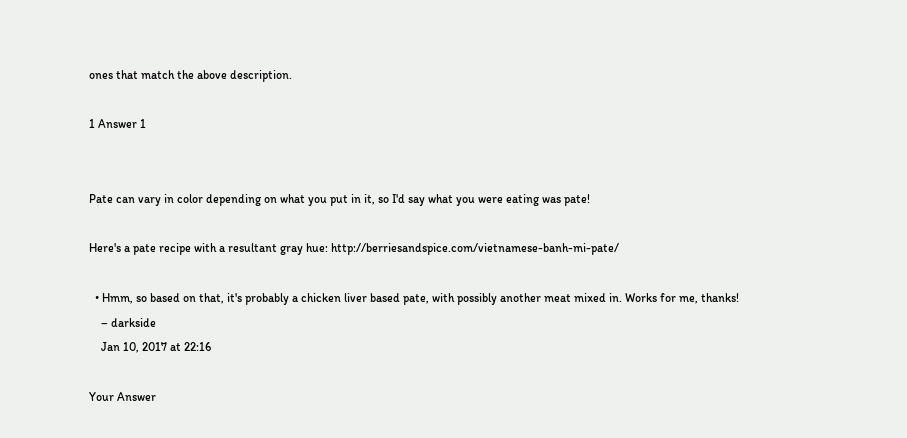ones that match the above description.

1 Answer 1


Pate can vary in color depending on what you put in it, so I'd say what you were eating was pate!

Here's a pate recipe with a resultant gray hue: http://berriesandspice.com/vietnamese-banh-mi-pate/

  • Hmm, so based on that, it's probably a chicken liver based pate, with possibly another meat mixed in. Works for me, thanks!
    – darkside
    Jan 10, 2017 at 22:16

Your Answer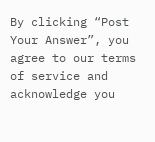By clicking “Post Your Answer”, you agree to our terms of service and acknowledge you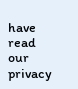have read our privacy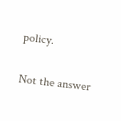policy.

Not the answer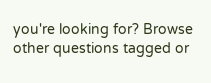you're looking for? Browse other questions tagged or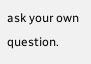ask your own question.